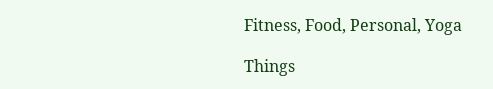Fitness, Food, Personal, Yoga

Things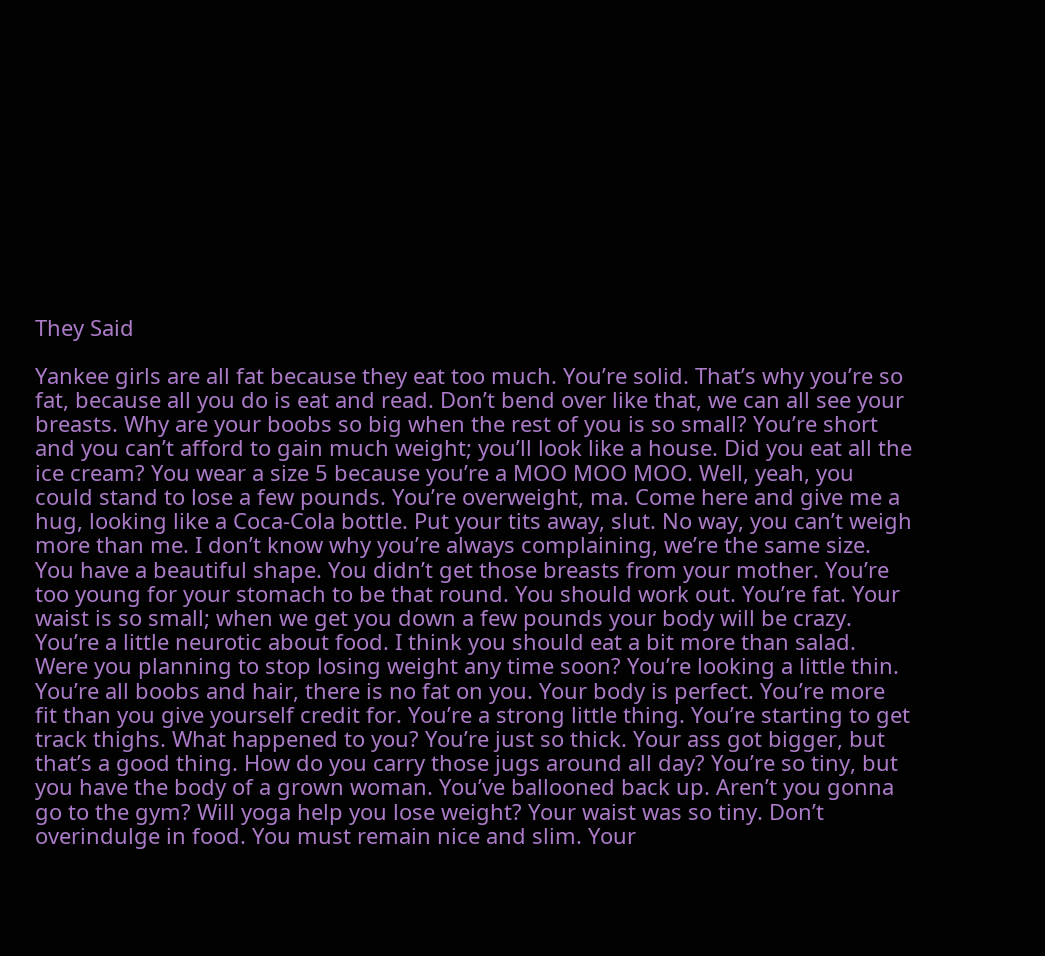They Said

Yankee girls are all fat because they eat too much. You’re solid. That’s why you’re so fat, because all you do is eat and read. Don’t bend over like that, we can all see your breasts. Why are your boobs so big when the rest of you is so small? You’re short and you can’t afford to gain much weight; you’ll look like a house. Did you eat all the ice cream? You wear a size 5 because you’re a MOO MOO MOO. Well, yeah, you could stand to lose a few pounds. You’re overweight, ma. Come here and give me a hug, looking like a Coca-Cola bottle. Put your tits away, slut. No way, you can’t weigh more than me. I don’t know why you’re always complaining, we’re the same size. You have a beautiful shape. You didn’t get those breasts from your mother. You’re too young for your stomach to be that round. You should work out. You’re fat. Your waist is so small; when we get you down a few pounds your body will be crazy. You’re a little neurotic about food. I think you should eat a bit more than salad. Were you planning to stop losing weight any time soon? You’re looking a little thin. You’re all boobs and hair, there is no fat on you. Your body is perfect. You’re more fit than you give yourself credit for. You’re a strong little thing. You’re starting to get track thighs. What happened to you? You’re just so thick. Your ass got bigger, but that’s a good thing. How do you carry those jugs around all day? You’re so tiny, but you have the body of a grown woman. You’ve ballooned back up. Aren’t you gonna go to the gym? Will yoga help you lose weight? Your waist was so tiny. Don’t overindulge in food. You must remain nice and slim. Your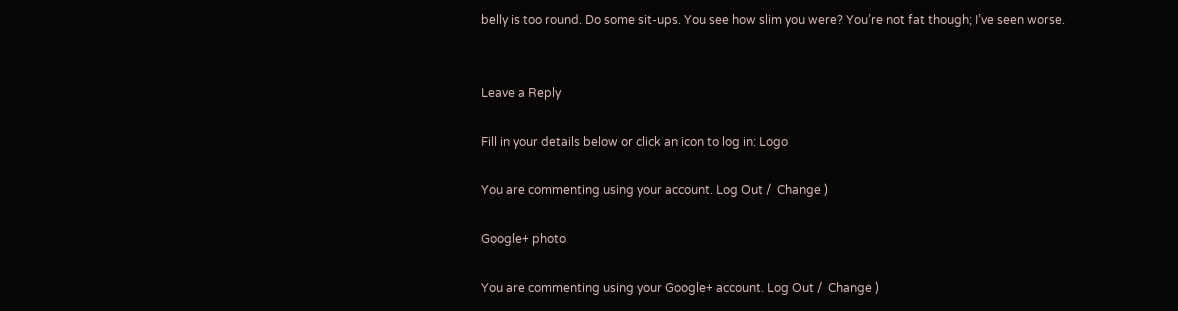belly is too round. Do some sit-ups. You see how slim you were? You’re not fat though; I’ve seen worse.


Leave a Reply

Fill in your details below or click an icon to log in: Logo

You are commenting using your account. Log Out /  Change )

Google+ photo

You are commenting using your Google+ account. Log Out /  Change )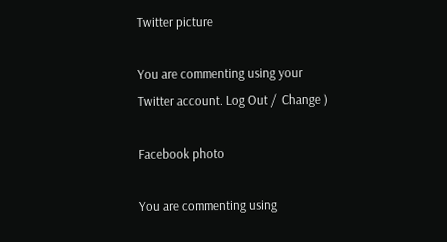Twitter picture

You are commenting using your Twitter account. Log Out /  Change )

Facebook photo

You are commenting using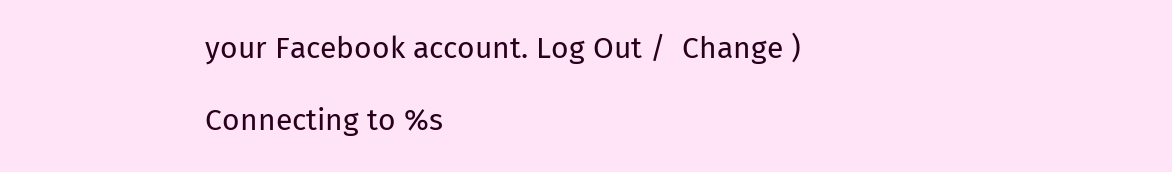your Facebook account. Log Out /  Change )

Connecting to %s